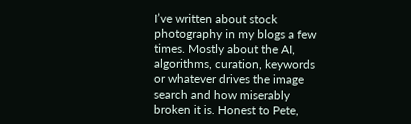I’ve written about stock photography in my blogs a few times. Mostly about the AI, algorithms, curation, keywords or whatever drives the image search and how miserably broken it is. Honest to Pete,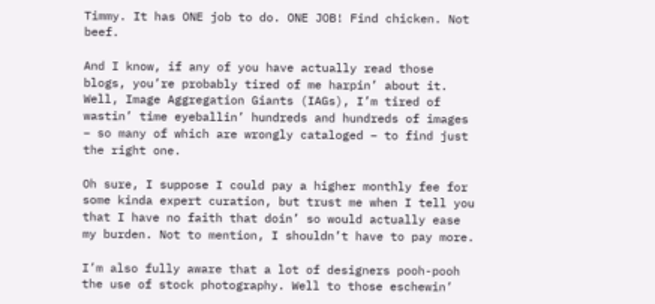Timmy. It has ONE job to do. ONE JOB! Find chicken. Not beef.

And I know, if any of you have actually read those blogs, you’re probably tired of me harpin’ about it. Well, Image Aggregation Giants (IAGs), I’m tired of wastin’ time eyeballin’ hundreds and hundreds of images – so many of which are wrongly cataloged – to find just the right one.

Oh sure, I suppose I could pay a higher monthly fee for some kinda expert curation, but trust me when I tell you that I have no faith that doin’ so would actually ease my burden. Not to mention, I shouldn’t have to pay more.

I’m also fully aware that a lot of designers pooh-pooh the use of stock photography. Well to those eschewin’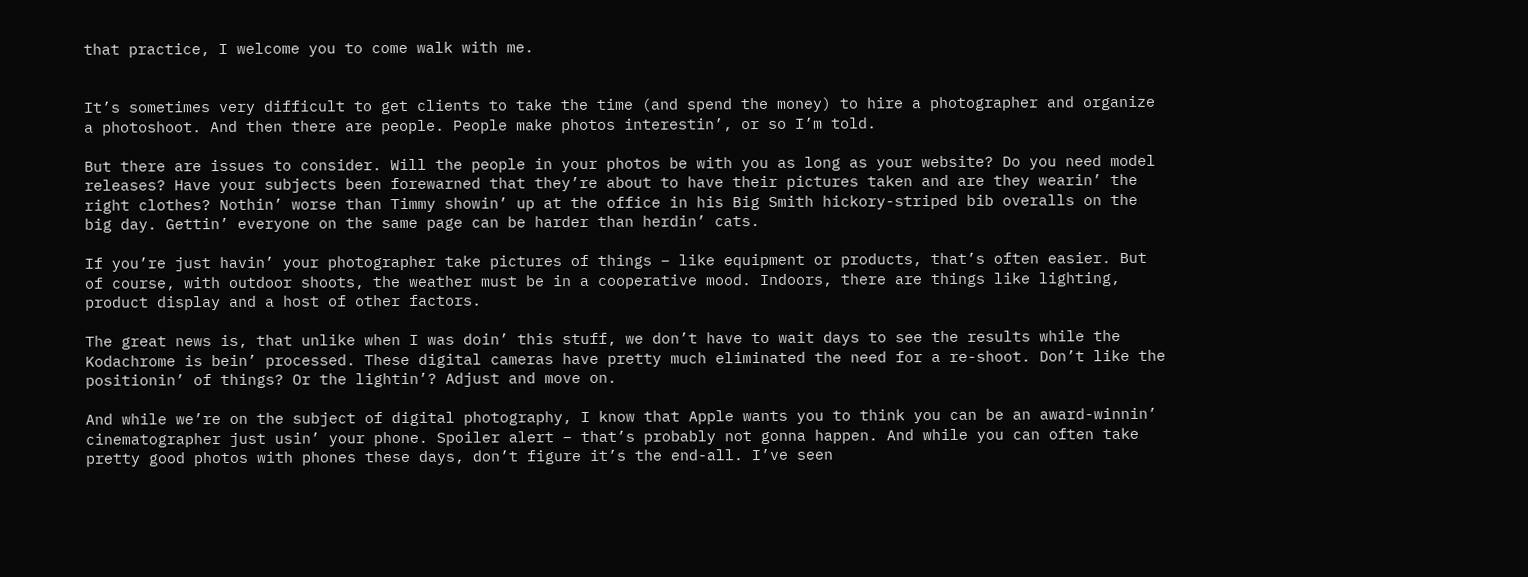that practice, I welcome you to come walk with me.


It’s sometimes very difficult to get clients to take the time (and spend the money) to hire a photographer and organize a photoshoot. And then there are people. People make photos interestin’, or so I’m told.

But there are issues to consider. Will the people in your photos be with you as long as your website? Do you need model releases? Have your subjects been forewarned that they’re about to have their pictures taken and are they wearin’ the right clothes? Nothin’ worse than Timmy showin’ up at the office in his Big Smith hickory-striped bib overalls on the big day. Gettin’ everyone on the same page can be harder than herdin’ cats.

If you’re just havin’ your photographer take pictures of things – like equipment or products, that’s often easier. But of course, with outdoor shoots, the weather must be in a cooperative mood. Indoors, there are things like lighting, product display and a host of other factors.

The great news is, that unlike when I was doin’ this stuff, we don’t have to wait days to see the results while the Kodachrome is bein’ processed. These digital cameras have pretty much eliminated the need for a re-shoot. Don’t like the positionin’ of things? Or the lightin’? Adjust and move on.

And while we’re on the subject of digital photography, I know that Apple wants you to think you can be an award-winnin’ cinematographer just usin’ your phone. Spoiler alert – that’s probably not gonna happen. And while you can often take pretty good photos with phones these days, don’t figure it’s the end-all. I’ve seen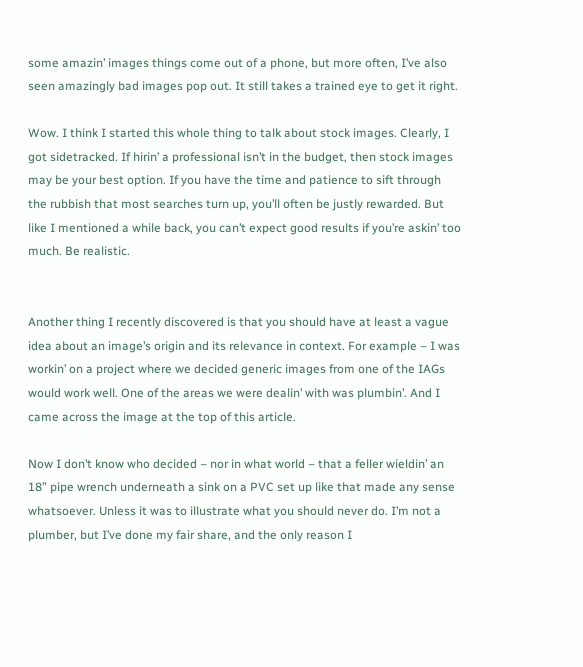some amazin’ images things come out of a phone, but more often, I’ve also seen amazingly bad images pop out. It still takes a trained eye to get it right.

Wow. I think I started this whole thing to talk about stock images. Clearly, I got sidetracked. If hirin’ a professional isn’t in the budget, then stock images may be your best option. If you have the time and patience to sift through the rubbish that most searches turn up, you’ll often be justly rewarded. But like I mentioned a while back, you can’t expect good results if you’re askin’ too much. Be realistic.


Another thing I recently discovered is that you should have at least a vague idea about an image’s origin and its relevance in context. For example – I was workin’ on a project where we decided generic images from one of the IAGs would work well. One of the areas we were dealin’ with was plumbin’. And I came across the image at the top of this article.

Now I don’t know who decided – nor in what world – that a feller wieldin’ an 18” pipe wrench underneath a sink on a PVC set up like that made any sense whatsoever. Unless it was to illustrate what you should never do. I’m not a plumber, but I’ve done my fair share, and the only reason I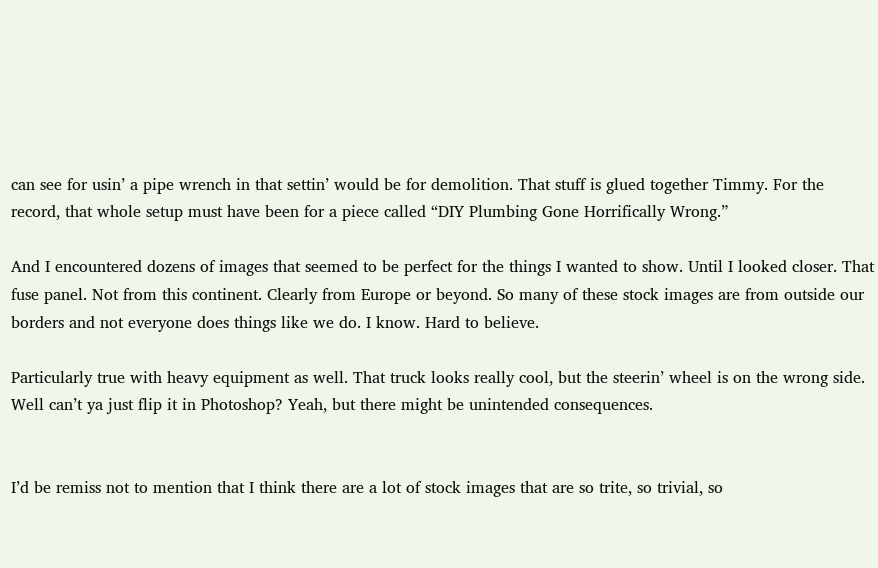can see for usin’ a pipe wrench in that settin’ would be for demolition. That stuff is glued together Timmy. For the record, that whole setup must have been for a piece called “DIY Plumbing Gone Horrifically Wrong.”

And I encountered dozens of images that seemed to be perfect for the things I wanted to show. Until I looked closer. That fuse panel. Not from this continent. Clearly from Europe or beyond. So many of these stock images are from outside our borders and not everyone does things like we do. I know. Hard to believe.

Particularly true with heavy equipment as well. That truck looks really cool, but the steerin’ wheel is on the wrong side. Well can’t ya just flip it in Photoshop? Yeah, but there might be unintended consequences.


I’d be remiss not to mention that I think there are a lot of stock images that are so trite, so trivial, so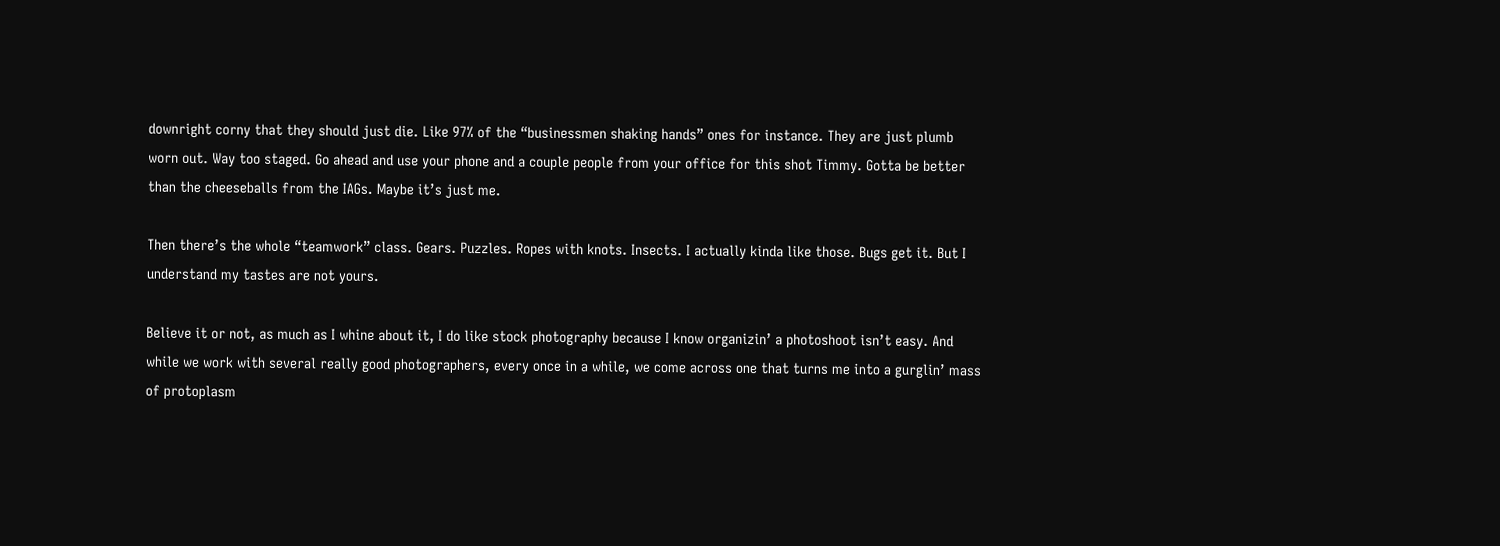downright corny that they should just die. Like 97% of the “businessmen shaking hands” ones for instance. They are just plumb worn out. Way too staged. Go ahead and use your phone and a couple people from your office for this shot Timmy. Gotta be better than the cheeseballs from the IAGs. Maybe it’s just me.

Then there’s the whole “teamwork” class. Gears. Puzzles. Ropes with knots. Insects. I actually kinda like those. Bugs get it. But I understand my tastes are not yours.

Believe it or not, as much as I whine about it, I do like stock photography because I know organizin’ a photoshoot isn’t easy. And while we work with several really good photographers, every once in a while, we come across one that turns me into a gurglin’ mass of protoplasm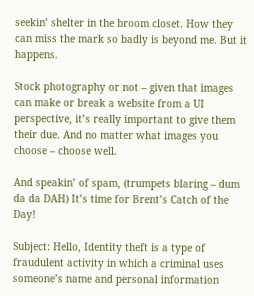seekin’ shelter in the broom closet. How they can miss the mark so badly is beyond me. But it happens.

Stock photography or not – given that images can make or break a website from a UI perspective, it’s really important to give them their due. And no matter what images you choose – choose well.

And speakin’ of spam, (trumpets blaring – dum da da DAH) It’s time for Brent’s Catch of the Day!

Subject: Hello, Identity theft is a type of fraudulent activity in which a criminal uses someone’s name and personal information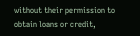without their permission to obtain loans or credit,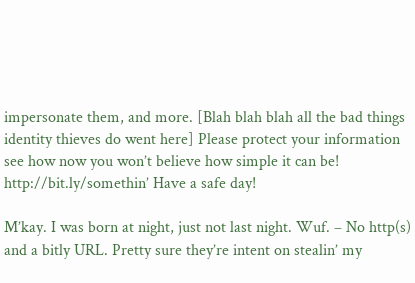impersonate them, and more. [Blah blah blah all the bad things identity thieves do went here] Please protect your information see how now you won’t believe how simple it can be! http://bit.ly/somethin’ Have a safe day!

M’kay. I was born at night, just not last night. Wuf. – No http(s) and a bitly URL. Pretty sure they’re intent on stealin’ my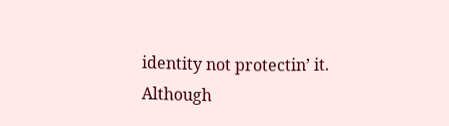identity not protectin’ it. Although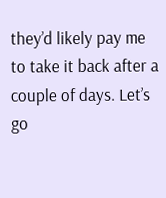they’d likely pay me to take it back after a couple of days. Let’s go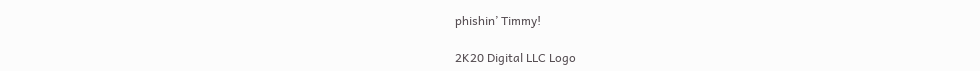phishin’ Timmy!

2K20 Digital LLC Logo